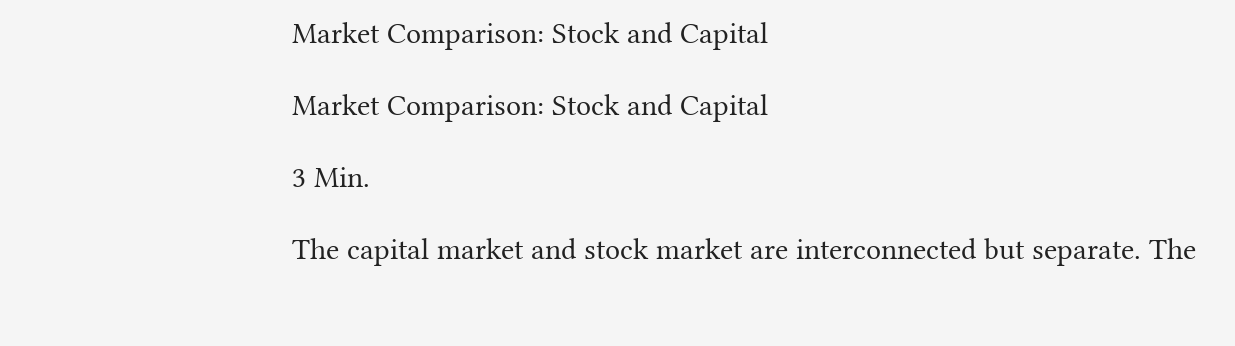Market Comparison: Stock and Capital

Market Comparison: Stock and Capital

3 Min.

The capital market and stock market are interconnected but separate. The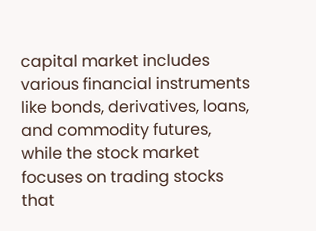capital market includes various financial instruments like bonds, derivatives, loans, and commodity futures, while the stock market focuses on trading stocks that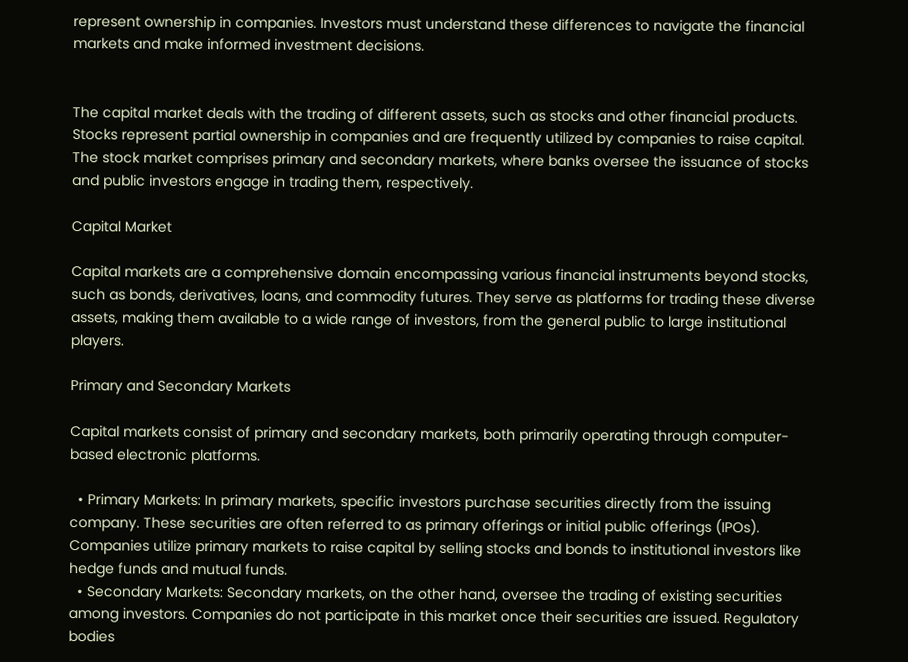represent ownership in companies. Investors must understand these differences to navigate the financial markets and make informed investment decisions.


The capital market deals with the trading of different assets, such as stocks and other financial products. Stocks represent partial ownership in companies and are frequently utilized by companies to raise capital. The stock market comprises primary and secondary markets, where banks oversee the issuance of stocks and public investors engage in trading them, respectively.

Capital Market

Capital markets are a comprehensive domain encompassing various financial instruments beyond stocks, such as bonds, derivatives, loans, and commodity futures. They serve as platforms for trading these diverse assets, making them available to a wide range of investors, from the general public to large institutional players.

Primary and Secondary Markets

Capital markets consist of primary and secondary markets, both primarily operating through computer-based electronic platforms.

  • Primary Markets: In primary markets, specific investors purchase securities directly from the issuing company. These securities are often referred to as primary offerings or initial public offerings (IPOs). Companies utilize primary markets to raise capital by selling stocks and bonds to institutional investors like hedge funds and mutual funds.
  • Secondary Markets: Secondary markets, on the other hand, oversee the trading of existing securities among investors. Companies do not participate in this market once their securities are issued. Regulatory bodies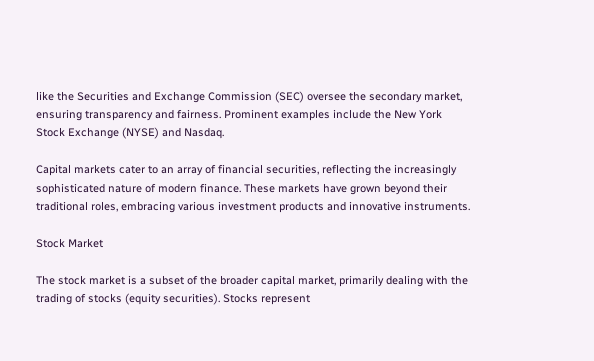like the Securities and Exchange Commission (SEC) oversee the secondary market, ensuring transparency and fairness. Prominent examples include the New York Stock Exchange (NYSE) and Nasdaq.

Capital markets cater to an array of financial securities, reflecting the increasingly sophisticated nature of modern finance. These markets have grown beyond their traditional roles, embracing various investment products and innovative instruments.

Stock Market

The stock market is a subset of the broader capital market, primarily dealing with the trading of stocks (equity securities). Stocks represent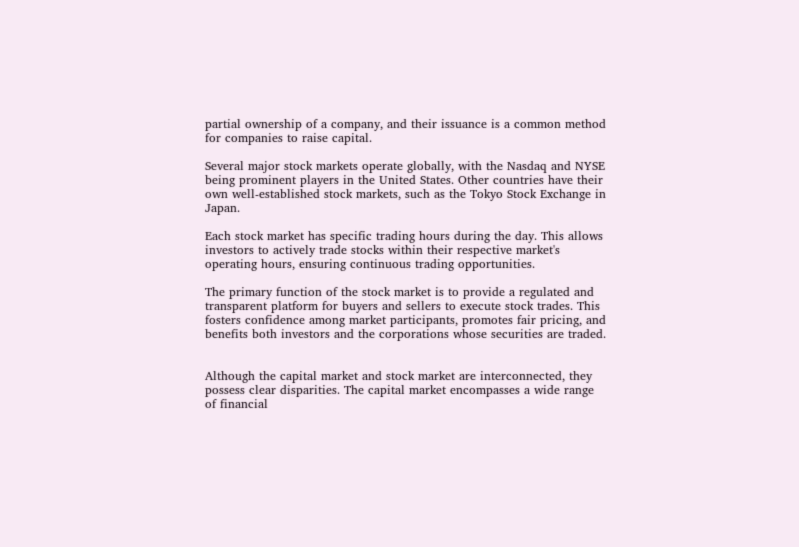partial ownership of a company, and their issuance is a common method for companies to raise capital.

Several major stock markets operate globally, with the Nasdaq and NYSE being prominent players in the United States. Other countries have their own well-established stock markets, such as the Tokyo Stock Exchange in Japan.

Each stock market has specific trading hours during the day. This allows investors to actively trade stocks within their respective market's operating hours, ensuring continuous trading opportunities.

The primary function of the stock market is to provide a regulated and transparent platform for buyers and sellers to execute stock trades. This fosters confidence among market participants, promotes fair pricing, and benefits both investors and the corporations whose securities are traded.


Although the capital market and stock market are interconnected, they possess clear disparities. The capital market encompasses a wide range of financial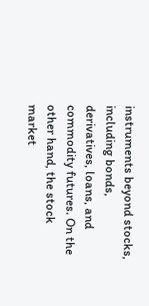instruments beyond stocks, including bonds, derivatives, loans, and commodity futures. On the other hand, the stock market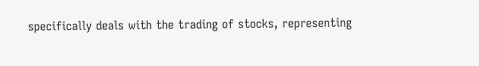specifically deals with the trading of stocks, representing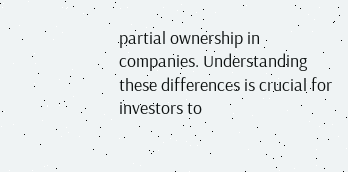partial ownership in companies. Understanding these differences is crucial for investors to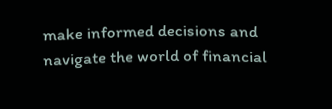make informed decisions and navigate the world of financial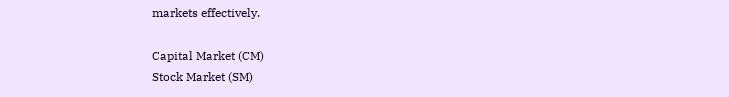markets effectively.

Capital Market (CM)
Stock Market (SM)